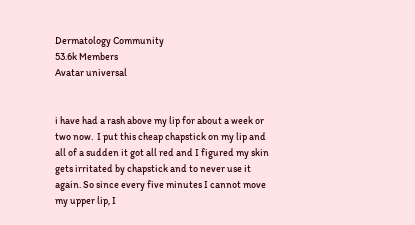Dermatology Community
53.6k Members
Avatar universal


i have had a rash above my lip for about a week or two now.  I put this cheap chapstick on my lip and all of a sudden it got all red and I figured my skin gets irritated by chapstick and to never use it again. So since every five minutes I cannot move my upper lip, I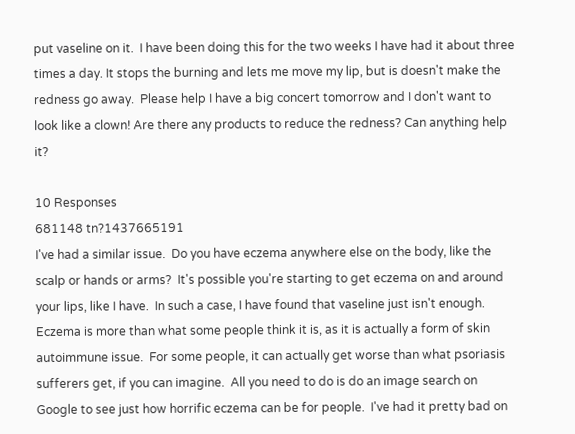put vaseline on it.  I have been doing this for the two weeks I have had it about three times a day. It stops the burning and lets me move my lip, but is doesn't make the redness go away.  Please help I have a big concert tomorrow and I don't want to look like a clown! Are there any products to reduce the redness? Can anything help it?

10 Responses
681148 tn?1437665191
I've had a similar issue.  Do you have eczema anywhere else on the body, like the scalp or hands or arms?  It's possible you're starting to get eczema on and around your lips, like I have.  In such a case, I have found that vaseline just isn't enough.  Eczema is more than what some people think it is, as it is actually a form of skin autoimmune issue.  For some people, it can actually get worse than what psoriasis sufferers get, if you can imagine.  All you need to do is do an image search on Google to see just how horrific eczema can be for people.  I've had it pretty bad on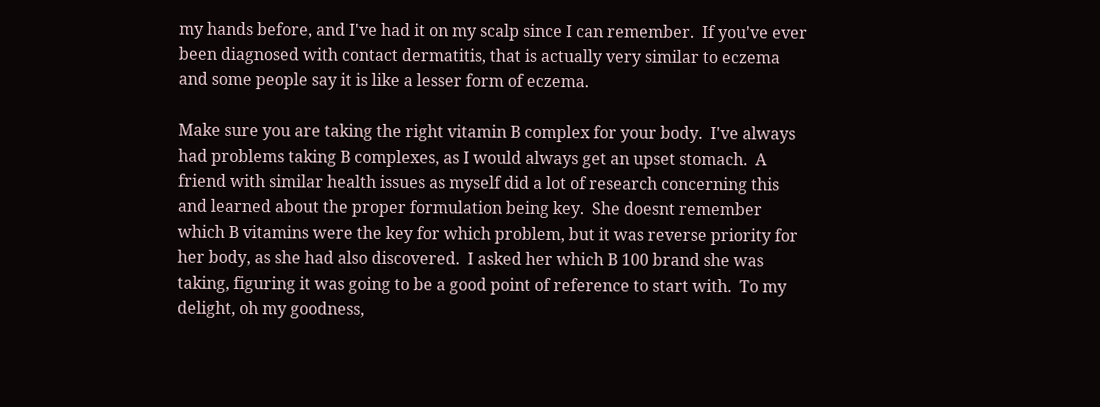my hands before, and I've had it on my scalp since I can remember.  If you've ever been diagnosed with contact dermatitis, that is actually very similar to eczema and some people say it is like a lesser form of eczema.

Make sure you are taking the right vitamin B complex for your body.  I've always had problems taking B complexes, as I would always get an upset stomach.  A friend with similar health issues as myself did a lot of research concerning this and learned about the proper formulation being key.  She doesnt remember which B vitamins were the key for which problem, but it was reverse priority for her body, as she had also discovered.  I asked her which B 100 brand she was taking, figuring it was going to be a good point of reference to start with.  To my delight, oh my goodness,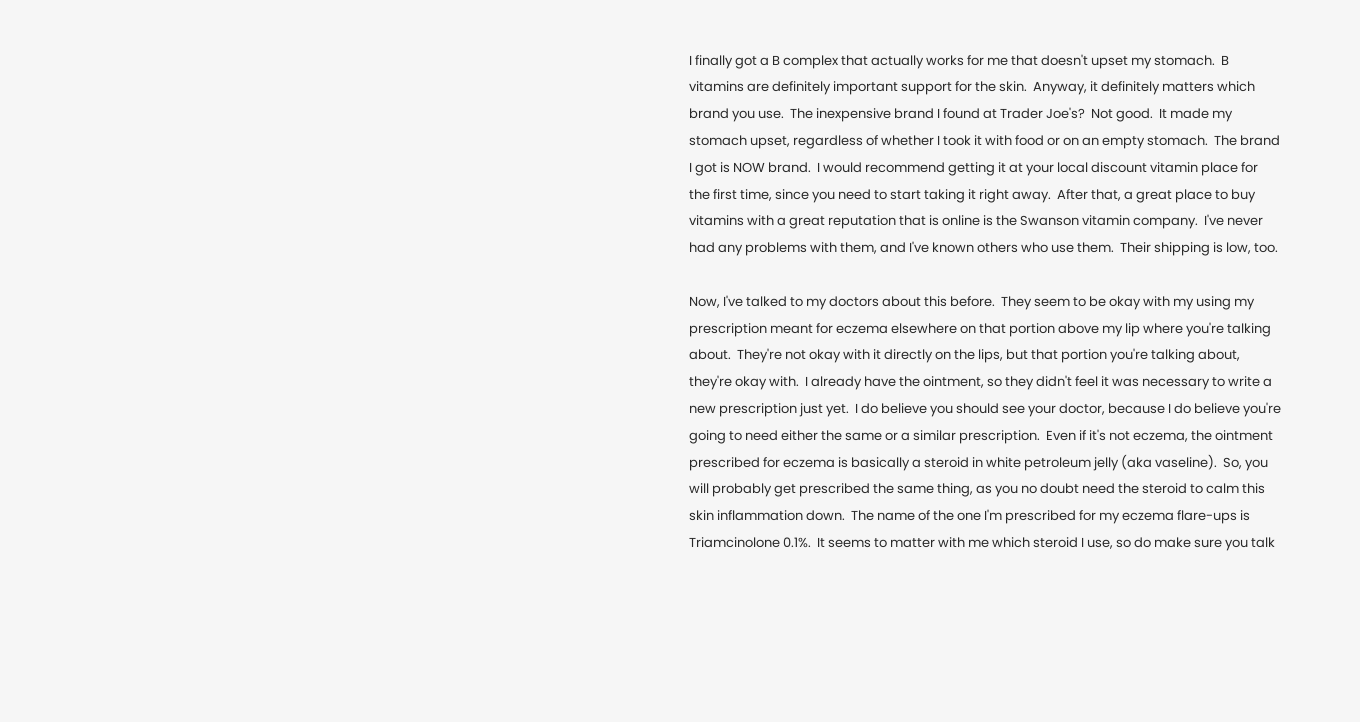I finally got a B complex that actually works for me that doesn't upset my stomach.  B vitamins are definitely important support for the skin.  Anyway, it definitely matters which brand you use.  The inexpensive brand I found at Trader Joe's?  Not good.  It made my stomach upset, regardless of whether I took it with food or on an empty stomach.  The brand I got is NOW brand.  I would recommend getting it at your local discount vitamin place for the first time, since you need to start taking it right away.  After that, a great place to buy vitamins with a great reputation that is online is the Swanson vitamin company.  I've never had any problems with them, and I've known others who use them.  Their shipping is low, too.

Now, I've talked to my doctors about this before.  They seem to be okay with my using my prescription meant for eczema elsewhere on that portion above my lip where you're talking about.  They're not okay with it directly on the lips, but that portion you're talking about, they're okay with.  I already have the ointment, so they didn't feel it was necessary to write a new prescription just yet.  I do believe you should see your doctor, because I do believe you're going to need either the same or a similar prescription.  Even if it's not eczema, the ointment prescribed for eczema is basically a steroid in white petroleum jelly (aka vaseline).  So, you will probably get prescribed the same thing, as you no doubt need the steroid to calm this skin inflammation down.  The name of the one I'm prescribed for my eczema flare-ups is Triamcinolone 0.1%.  It seems to matter with me which steroid I use, so do make sure you talk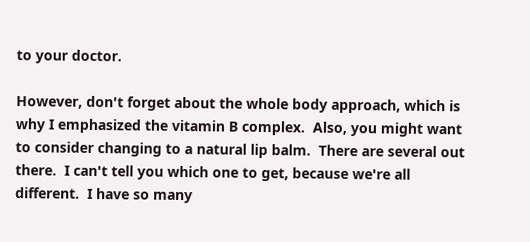to your doctor.

However, don't forget about the whole body approach, which is why I emphasized the vitamin B complex.  Also, you might want to consider changing to a natural lip balm.  There are several out there.  I can't tell you which one to get, because we're all different.  I have so many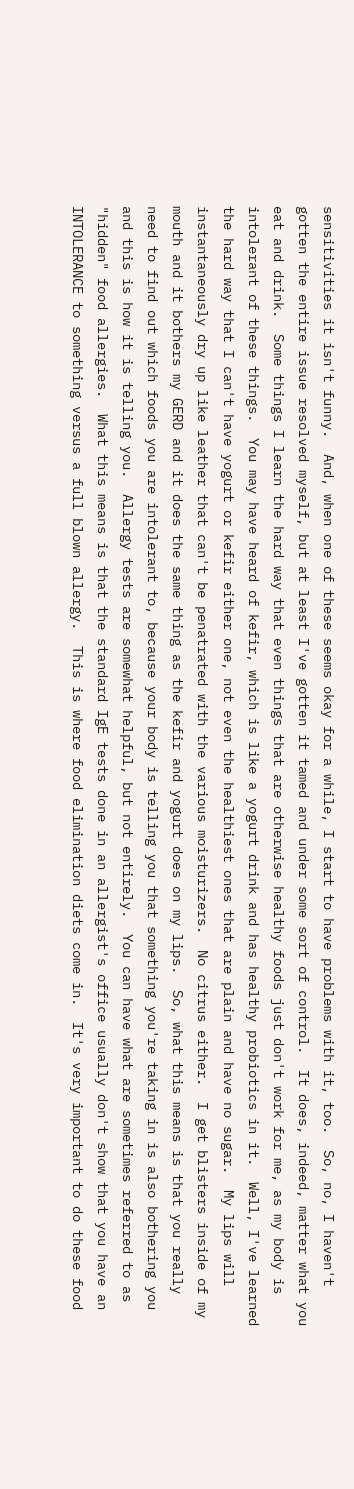sensitivities it isn't funny.  And, when one of these seems okay for a while, I start to have problems with it, too.  So, no, I haven't gotten the entire issue resolved myself, but at least I've gotten it tamed and under some sort of control.  It does, indeed, matter what you eat and drink.  Some things I learn the hard way that even things that are otherwise healthy foods just don't work for me, as my body is intolerant of these things.  You may have heard of kefir, which is like a yogurt drink and has healthy probiotics in it.  Well, I've learned the hard way that I can't have yogurt or kefir either one, not even the healthiest ones that are plain and have no sugar.  My lips will instantaneously dry up like leather that can't be penatrated with the various moisturizers.  No citrus either.  I get blisters inside of my mouth and it bothers my GERD and it does the same thing as the kefir and yogurt does on my lips.  So, what this means is that you really need to find out which foods you are intolerant to, because your body is telling you that something you're taking in is also bothering you and this is how it is telling you.  Allergy tests are somewhat helpful, but not entirely.  You can have what are sometimes referred to as "hidden" food allergies.  What this means is that the standard IgE tests done in an allergist's office usually don't show that you have an INTOLERANCE to something versus a full blown allergy.  This is where food elimination diets come in.  It's very important to do these food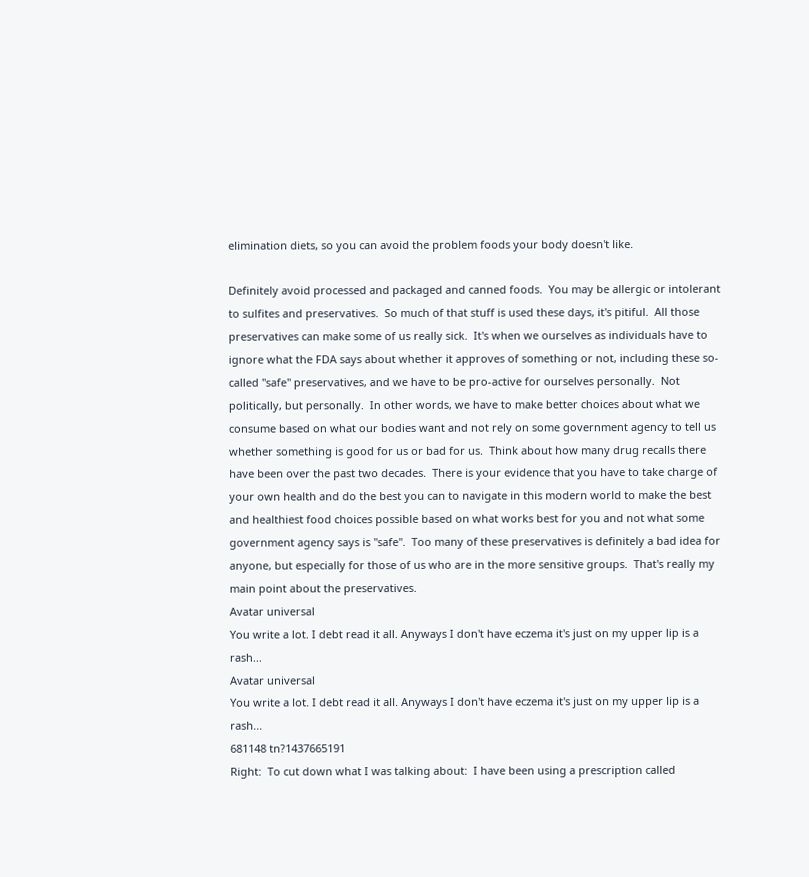elimination diets, so you can avoid the problem foods your body doesn't like.

Definitely avoid processed and packaged and canned foods.  You may be allergic or intolerant to sulfites and preservatives.  So much of that stuff is used these days, it's pitiful.  All those preservatives can make some of us really sick.  It's when we ourselves as individuals have to ignore what the FDA says about whether it approves of something or not, including these so-called "safe" preservatives, and we have to be pro-active for ourselves personally.  Not politically, but personally.  In other words, we have to make better choices about what we consume based on what our bodies want and not rely on some government agency to tell us whether something is good for us or bad for us.  Think about how many drug recalls there have been over the past two decades.  There is your evidence that you have to take charge of your own health and do the best you can to navigate in this modern world to make the best and healthiest food choices possible based on what works best for you and not what some government agency says is "safe".  Too many of these preservatives is definitely a bad idea for anyone, but especially for those of us who are in the more sensitive groups.  That's really my main point about the preservatives.
Avatar universal
You write a lot. I debt read it all. Anyways I don't have eczema it's just on my upper lip is a rash...
Avatar universal
You write a lot. I debt read it all. Anyways I don't have eczema it's just on my upper lip is a rash...
681148 tn?1437665191
Right:  To cut down what I was talking about:  I have been using a prescription called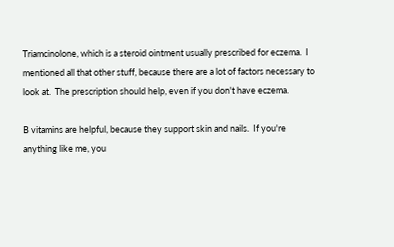Triamcinolone, which is a steroid ointment usually prescribed for eczema.  I mentioned all that other stuff, because there are a lot of factors necessary to look at.  The prescription should help, even if you don't have eczema.

B vitamins are helpful, because they support skin and nails.  If you're anything like me, you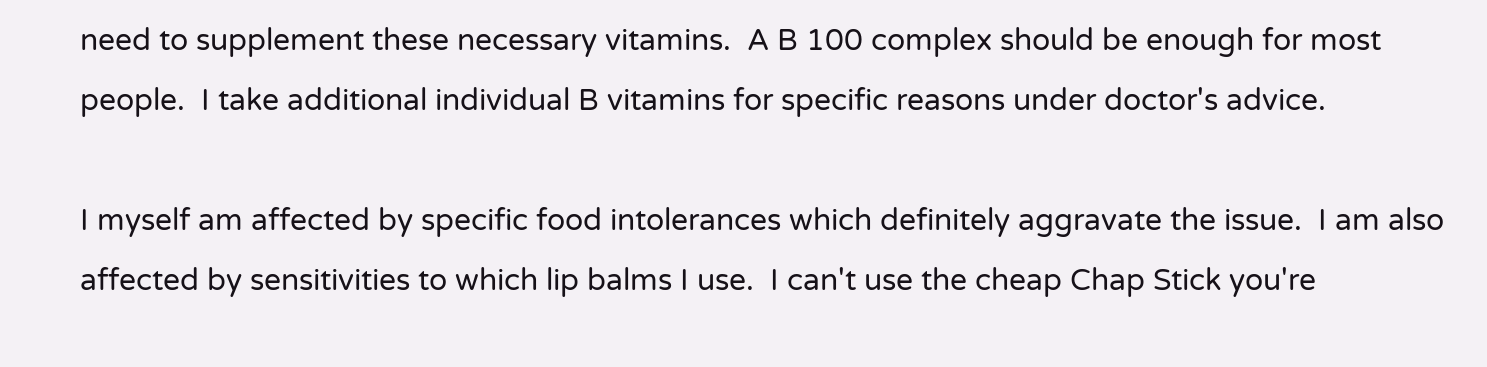need to supplement these necessary vitamins.  A B 100 complex should be enough for most people.  I take additional individual B vitamins for specific reasons under doctor's advice.

I myself am affected by specific food intolerances which definitely aggravate the issue.  I am also affected by sensitivities to which lip balms I use.  I can't use the cheap Chap Stick you're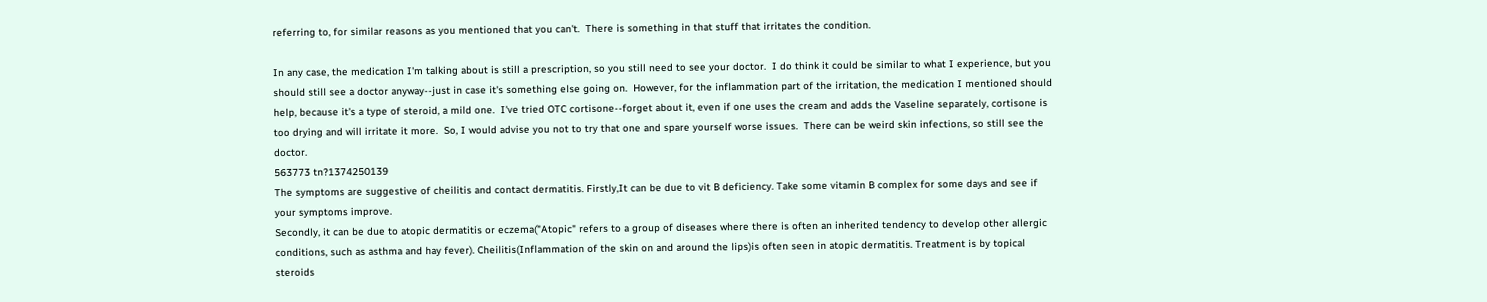referring to, for similar reasons as you mentioned that you can't.  There is something in that stuff that irritates the condition.

In any case, the medication I'm talking about is still a prescription, so you still need to see your doctor.  I do think it could be similar to what I experience, but you should still see a doctor anyway--just in case it's something else going on.  However, for the inflammation part of the irritation, the medication I mentioned should help, because it's a type of steroid, a mild one.  I've tried OTC cortisone--forget about it, even if one uses the cream and adds the Vaseline separately, cortisone is too drying and will irritate it more.  So, I would advise you not to try that one and spare yourself worse issues.  There can be weird skin infections, so still see the doctor.
563773 tn?1374250139
The symptoms are suggestive of cheilitis and contact dermatitis. Firstly,It can be due to vit B deficiency. Take some vitamin B complex for some days and see if your symptoms improve.
Secondly, it can be due to atopic dermatitis or eczema("Atopic" refers to a group of diseases where there is often an inherited tendency to develop other allergic conditions, such as asthma and hay fever). Cheilitis(Inflammation of the skin on and around the lips)is often seen in atopic dermatitis. Treatment is by topical steroids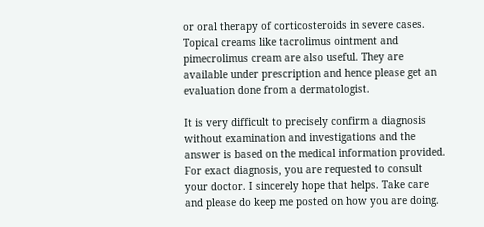or oral therapy of corticosteroids in severe cases. Topical creams like tacrolimus ointment and pimecrolimus cream are also useful. They are available under prescription and hence please get an evaluation done from a dermatologist.

It is very difficult to precisely confirm a diagnosis without examination and investigations and the answer is based on the medical information provided. For exact diagnosis, you are requested to consult your doctor. I sincerely hope that helps. Take care and please do keep me posted on how you are doing.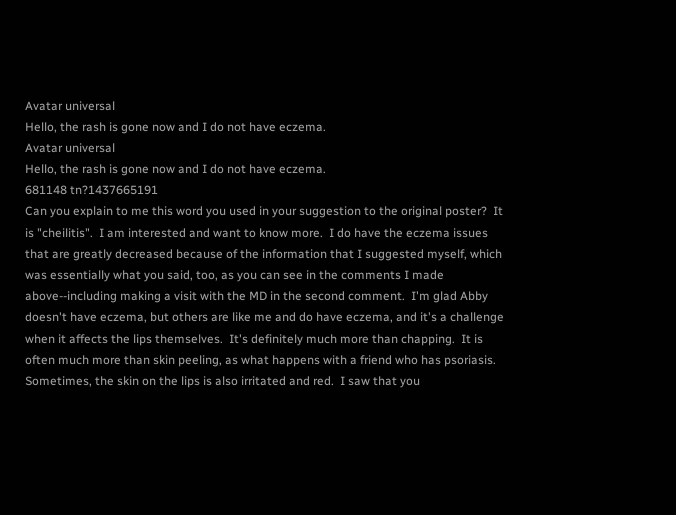Avatar universal
Hello, the rash is gone now and I do not have eczema.
Avatar universal
Hello, the rash is gone now and I do not have eczema.
681148 tn?1437665191
Can you explain to me this word you used in your suggestion to the original poster?  It is "cheilitis".  I am interested and want to know more.  I do have the eczema issues that are greatly decreased because of the information that I suggested myself, which was essentially what you said, too, as you can see in the comments I made above--including making a visit with the MD in the second comment.  I'm glad Abby doesn't have eczema, but others are like me and do have eczema, and it's a challenge when it affects the lips themselves.  It's definitely much more than chapping.  It is often much more than skin peeling, as what happens with a friend who has psoriasis.  Sometimes, the skin on the lips is also irritated and red.  I saw that you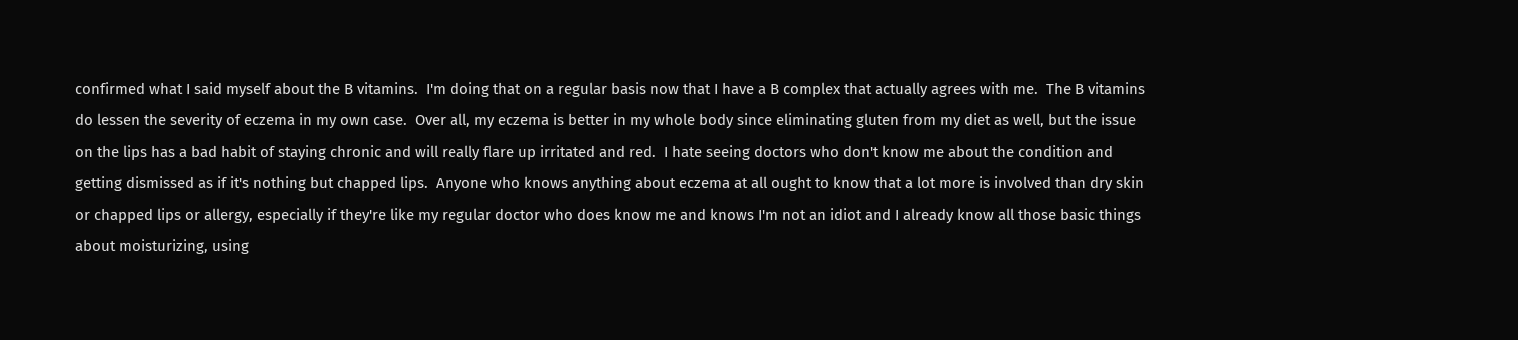confirmed what I said myself about the B vitamins.  I'm doing that on a regular basis now that I have a B complex that actually agrees with me.  The B vitamins do lessen the severity of eczema in my own case.  Over all, my eczema is better in my whole body since eliminating gluten from my diet as well, but the issue on the lips has a bad habit of staying chronic and will really flare up irritated and red.  I hate seeing doctors who don't know me about the condition and getting dismissed as if it's nothing but chapped lips.  Anyone who knows anything about eczema at all ought to know that a lot more is involved than dry skin or chapped lips or allergy, especially if they're like my regular doctor who does know me and knows I'm not an idiot and I already know all those basic things about moisturizing, using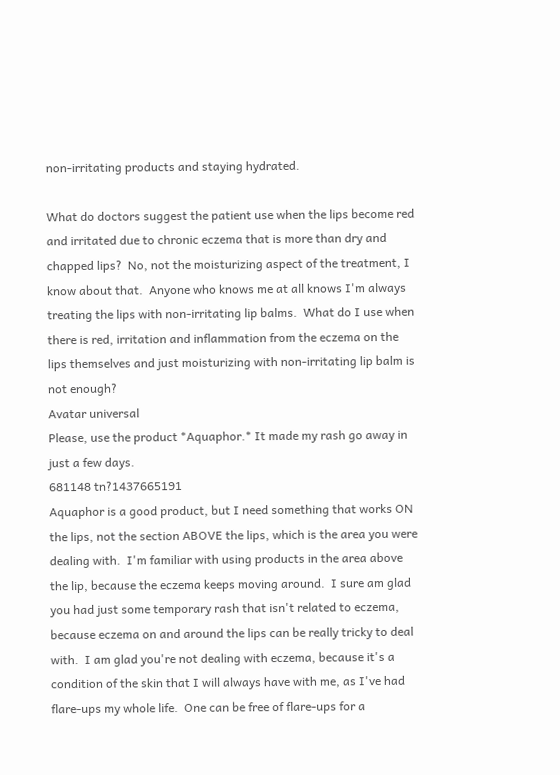non-irritating products and staying hydrated.

What do doctors suggest the patient use when the lips become red and irritated due to chronic eczema that is more than dry and chapped lips?  No, not the moisturizing aspect of the treatment, I know about that.  Anyone who knows me at all knows I'm always treating the lips with non-irritating lip balms.  What do I use when there is red, irritation and inflammation from the eczema on the lips themselves and just moisturizing with non-irritating lip balm is not enough?
Avatar universal
Please, use the product *Aquaphor.* It made my rash go away in just a few days.
681148 tn?1437665191
Aquaphor is a good product, but I need something that works ON the lips, not the section ABOVE the lips, which is the area you were dealing with.  I'm familiar with using products in the area above the lip, because the eczema keeps moving around.  I sure am glad you had just some temporary rash that isn't related to eczema, because eczema on and around the lips can be really tricky to deal with.  I am glad you're not dealing with eczema, because it's a condition of the skin that I will always have with me, as I've had flare-ups my whole life.  One can be free of flare-ups for a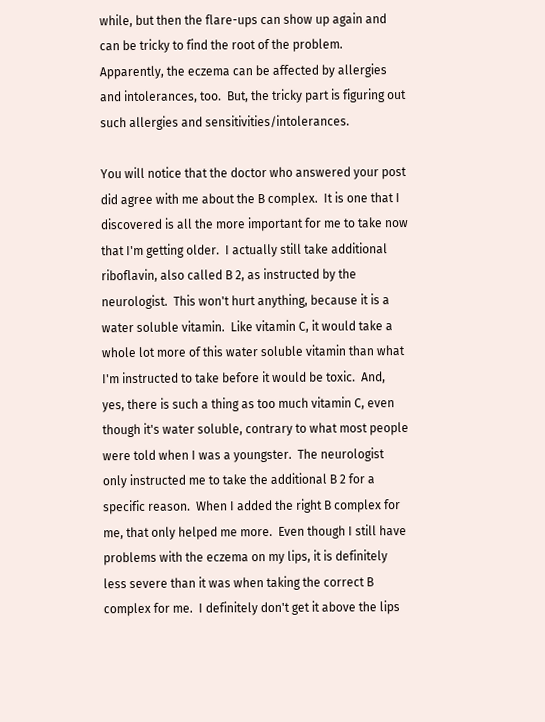while, but then the flare-ups can show up again and can be tricky to find the root of the problem.  Apparently, the eczema can be affected by allergies and intolerances, too.  But, the tricky part is figuring out such allergies and sensitivities/intolerances.

You will notice that the doctor who answered your post did agree with me about the B complex.  It is one that I discovered is all the more important for me to take now that I'm getting older.  I actually still take additional riboflavin, also called B 2, as instructed by the neurologist.  This won't hurt anything, because it is a water soluble vitamin.  Like vitamin C, it would take a whole lot more of this water soluble vitamin than what I'm instructed to take before it would be toxic.  And, yes, there is such a thing as too much vitamin C, even though it's water soluble, contrary to what most people were told when I was a youngster.  The neurologist only instructed me to take the additional B 2 for a specific reason.  When I added the right B complex for me, that only helped me more.  Even though I still have problems with the eczema on my lips, it is definitely less severe than it was when taking the correct B complex for me.  I definitely don't get it above the lips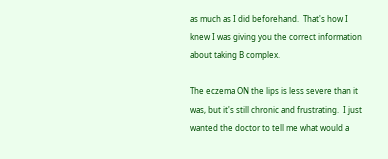as much as I did beforehand.  That's how I knew I was giving you the correct information about taking B complex.

The eczema ON the lips is less severe than it was, but it's still chronic and frustrating.  I just wanted the doctor to tell me what would a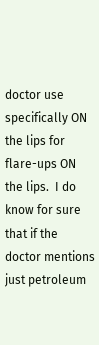doctor use specifically ON the lips for flare-ups ON the lips.  I do know for sure that if the doctor mentions just petroleum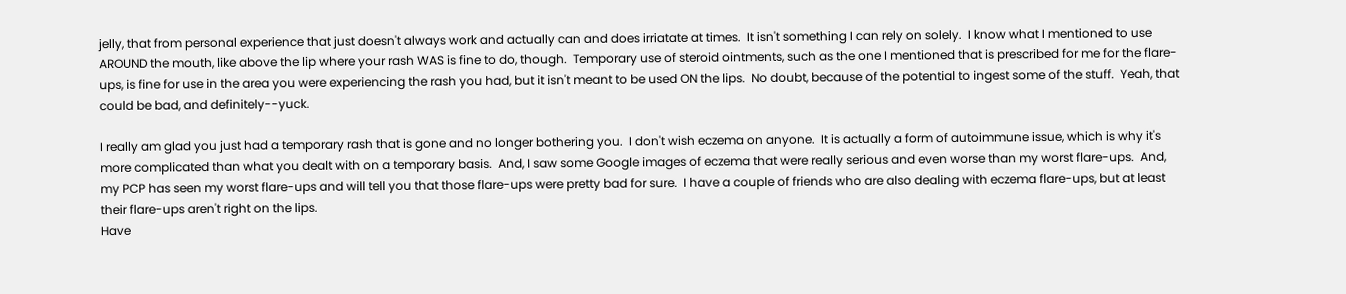jelly, that from personal experience that just doesn't always work and actually can and does irriatate at times.  It isn't something I can rely on solely.  I know what I mentioned to use AROUND the mouth, like above the lip where your rash WAS is fine to do, though.  Temporary use of steroid ointments, such as the one I mentioned that is prescribed for me for the flare-ups, is fine for use in the area you were experiencing the rash you had, but it isn't meant to be used ON the lips.  No doubt, because of the potential to ingest some of the stuff.  Yeah, that could be bad, and definitely--yuck.

I really am glad you just had a temporary rash that is gone and no longer bothering you.  I don't wish eczema on anyone.  It is actually a form of autoimmune issue, which is why it's more complicated than what you dealt with on a temporary basis.  And, I saw some Google images of eczema that were really serious and even worse than my worst flare-ups.  And, my PCP has seen my worst flare-ups and will tell you that those flare-ups were pretty bad for sure.  I have a couple of friends who are also dealing with eczema flare-ups, but at least their flare-ups aren't right on the lips.
Have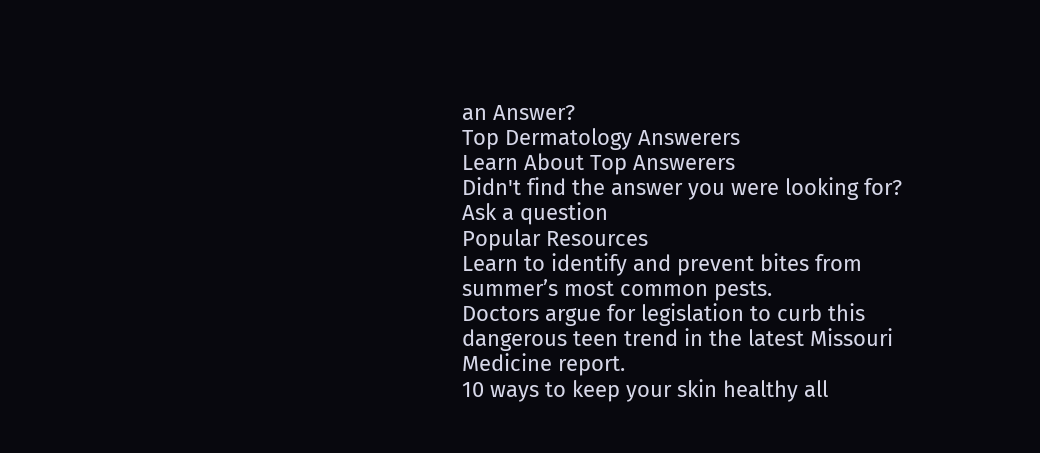an Answer?
Top Dermatology Answerers
Learn About Top Answerers
Didn't find the answer you were looking for?
Ask a question
Popular Resources
Learn to identify and prevent bites from summer’s most common pests.
Doctors argue for legislation to curb this dangerous teen trend in the latest Missouri Medicine report.
10 ways to keep your skin healthy all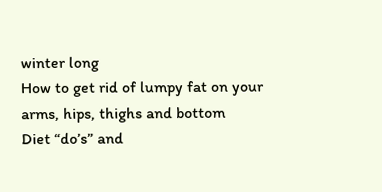winter long
How to get rid of lumpy fat on your arms, hips, thighs and bottom
Diet “do’s” and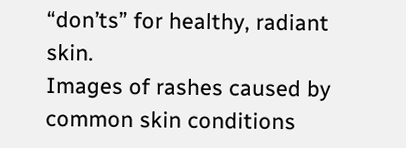“don’ts” for healthy, radiant skin.
Images of rashes caused by common skin conditions